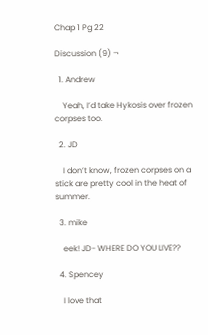Chap 1 Pg 22

Discussion (9) ¬

  1. Andrew

    Yeah, I’d take Hykosis over frozen corpses too.

  2. JD

    I don’t know, frozen corpses on a stick are pretty cool in the heat of summer.

  3. mike

    eek! JD- WHERE DO YOU LIVE??

  4. Spencey

    I love that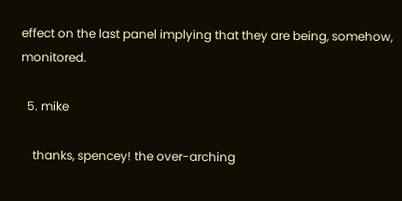effect on the last panel implying that they are being, somehow, monitored.

  5. mike

    thanks, spencey! the over-arching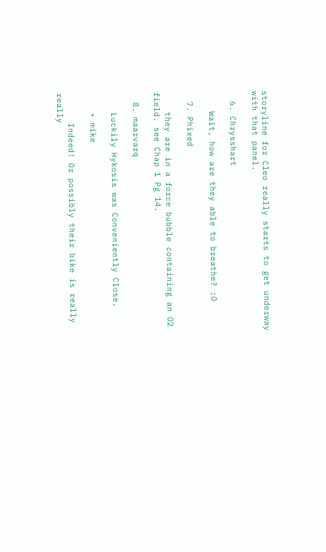storyline for Cleo really starts to get underway with that panel.

  6. Chrysshart

    Wait, how are they able to breathe? :O

  7. Phixed

    they are in a force bubble containing an O2 field. see Chap 1 Pg 14.

  8. maarvarq

    Luckily Hykosis was Conveniently Close.

    • mike

      Indeed! Or possibly their bike is really really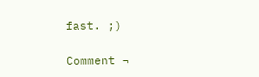fast. ;)

Comment ¬